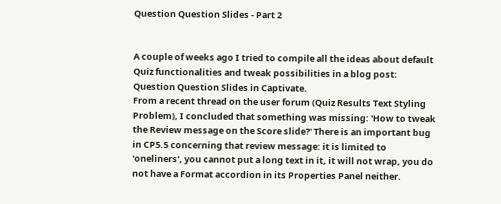Question Question Slides - Part 2


A couple of weeks ago I tried to compile all the ideas about default Quiz functionalities and tweak possibilities in a blog post: Question Question Slides in Captivate.
From a recent thread on the user forum (Quiz Results Text Styling Problem), I concluded that something was missing: 'How to tweak the Review message on the Score slide?' There is an important bug in CP5.5 concerning that review message: it is limited to 'oneliners', you cannot put a long text in it, it will not wrap, you do not have a Format accordion in its Properties Panel neither.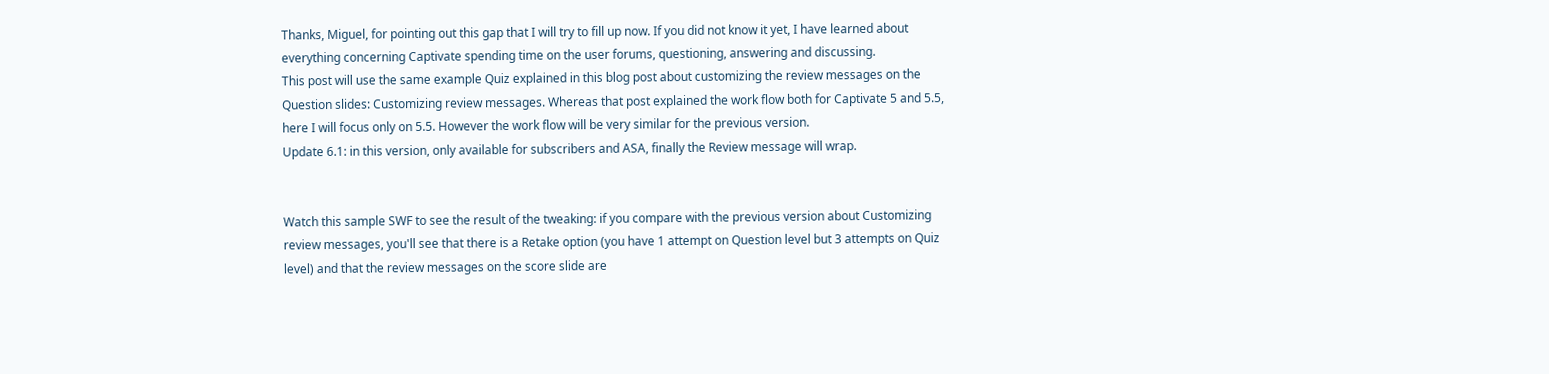Thanks, Miguel, for pointing out this gap that I will try to fill up now. If you did not know it yet, I have learned about everything concerning Captivate spending time on the user forums, questioning, answering and discussing.
This post will use the same example Quiz explained in this blog post about customizing the review messages on the Question slides: Customizing review messages. Whereas that post explained the work flow both for Captivate 5 and 5.5, here I will focus only on 5.5. However the work flow will be very similar for the previous version.
Update 6.1: in this version, only available for subscribers and ASA, finally the Review message will wrap.


Watch this sample SWF to see the result of the tweaking: if you compare with the previous version about Customizing review messages, you'll see that there is a Retake option (you have 1 attempt on Question level but 3 attempts on Quiz level) and that the review messages on the score slide are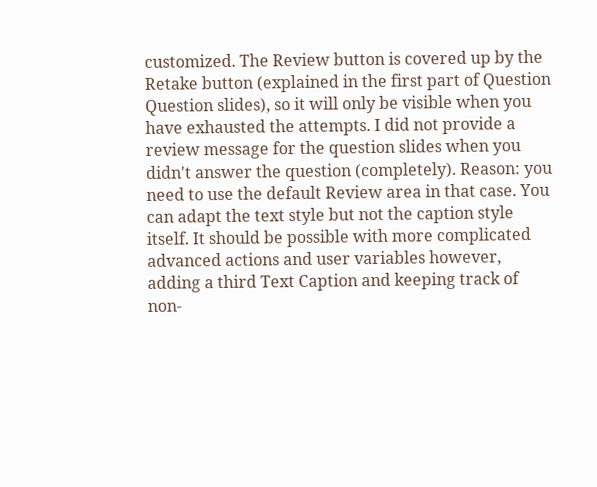customized. The Review button is covered up by the Retake button (explained in the first part of Question Question slides), so it will only be visible when you have exhausted the attempts. I did not provide a review message for the question slides when you didn't answer the question (completely). Reason: you need to use the default Review area in that case. You can adapt the text style but not the caption style itself. It should be possible with more complicated advanced actions and user variables however, adding a third Text Caption and keeping track of non-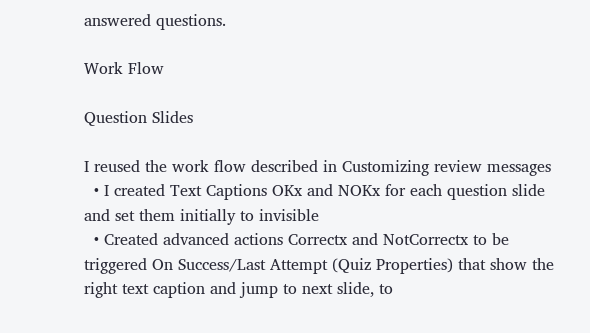answered questions.

Work Flow

Question Slides

I reused the work flow described in Customizing review messages
  • I created Text Captions OKx and NOKx for each question slide and set them initially to invisible
  • Created advanced actions Correctx and NotCorrectx to be triggered On Success/Last Attempt (Quiz Properties) that show the right text caption and jump to next slide, to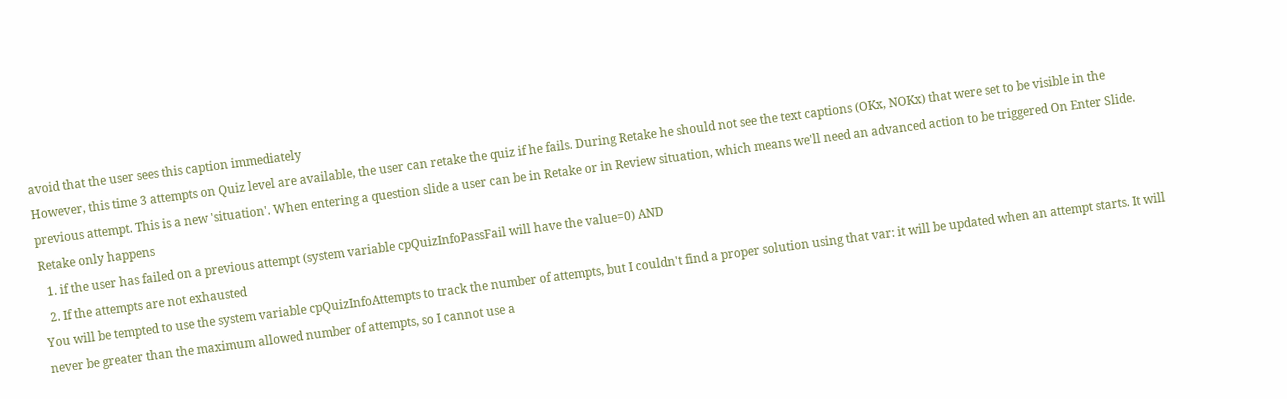avoid that the user sees this caption immediately
However, this time 3 attempts on Quiz level are available, the user can retake the quiz if he fails. During Retake he should not see the text captions (OKx, NOKx) that were set to be visible in the previous attempt. This is a new 'situation'. When entering a question slide a user can be in Retake or in Review situation, which means we'll need an advanced action to be triggered On Enter Slide. Retake only happens
  1. if the user has failed on a previous attempt (system variable cpQuizInfoPassFail will have the value=0) AND
  2. If the attempts are not exhausted
You will be tempted to use the system variable cpQuizInfoAttempts to track the number of attempts, but I couldn't find a proper solution using that var: it will be updated when an attempt starts. It will never be greater than the maximum allowed number of attempts, so I cannot use a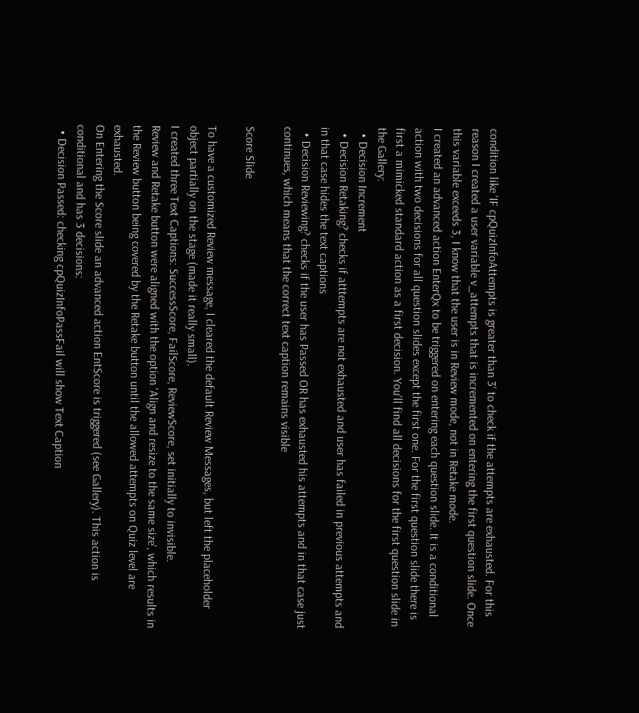condition like 'IF cpQuizInfoAttempts is greater than 3' to check if the attempts are exhausted. For this reason I created a user variable v_attempts that is incremented on entering the first question slide. Once this variable exceeds 3, I know that the user is in Review mode, not in Retake mode.
I created an advanced action EnterQx to be triggered on entering each question slide. It is a conditional action with two decisions for all question slides except the first one. For the first question slide there is first a mimicked standard action as a first decision. You'll find all decisions for the first question slide in the Gallery:
  • Decision Increment
  • Decision Retaking? checks if atttempts are not exhausted and user has failed in previous attempts and in that case hides the text captions
  • Decision Reviewing? checks if the user has Passed OR has exhausted his attempts and in that case just continues, which means that the correct text caption remains visible

Score Slide

To have a customized Review message, I cleared the default Review Messages, but left the placeholder object partially on the stage (made it really small).
I created three Text Captions: SuccessScore, FailScore, ReviewScore, set initially to invisible.
Review and Retake button were aligned with the option 'Align and resize to the same size', which results in the Review button being covered by the Retake button until the allowed attempts on Quiz level are exhausted.
On Entering the Score slide an advanced action EntScore is triggered (see Gallery). This action is conditional and has 3 decisions:
  • Decision Passed: checking cpQuizInfoPassFail will show Text Caption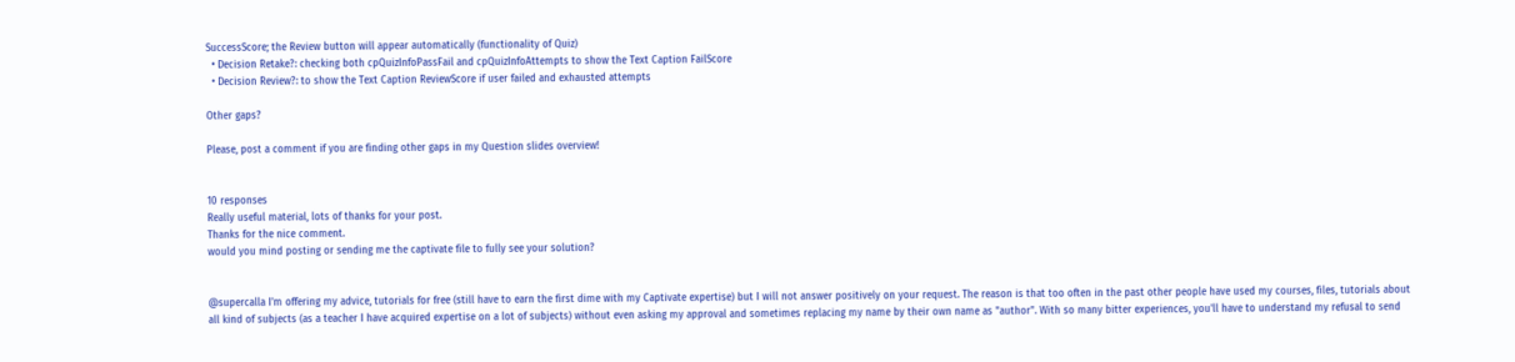SuccessScore; the Review button will appear automatically (functionality of Quiz)
  • Decision Retake?: checking both cpQuizInfoPassFail and cpQuizInfoAttempts to show the Text Caption FailScore
  • Decision Review?: to show the Text Caption ReviewScore if user failed and exhausted attempts

Other gaps?

Please, post a comment if you are finding other gaps in my Question slides overview!


10 responses
Really useful material, lots of thanks for your post.
Thanks for the nice comment.
would you mind posting or sending me the captivate file to fully see your solution?


@supercalla I'm offering my advice, tutorials for free (still have to earn the first dime with my Captivate expertise) but I will not answer positively on your request. The reason is that too often in the past other people have used my courses, files, tutorials about all kind of subjects (as a teacher I have acquired expertise on a lot of subjects) without even asking my approval and sometimes replacing my name by their own name as "author". With so many bitter experiences, you'll have to understand my refusal to send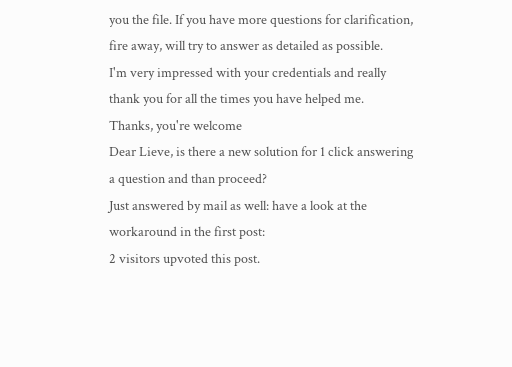you the file. If you have more questions for clarification, fire away, will try to answer as detailed as possible.
I'm very impressed with your credentials and really thank you for all the times you have helped me.
Thanks, you're welcome
Dear Lieve, is there a new solution for 1 click answering a question and than proceed?
Just answered by mail as well: have a look at the workaround in the first post:
2 visitors upvoted this post.